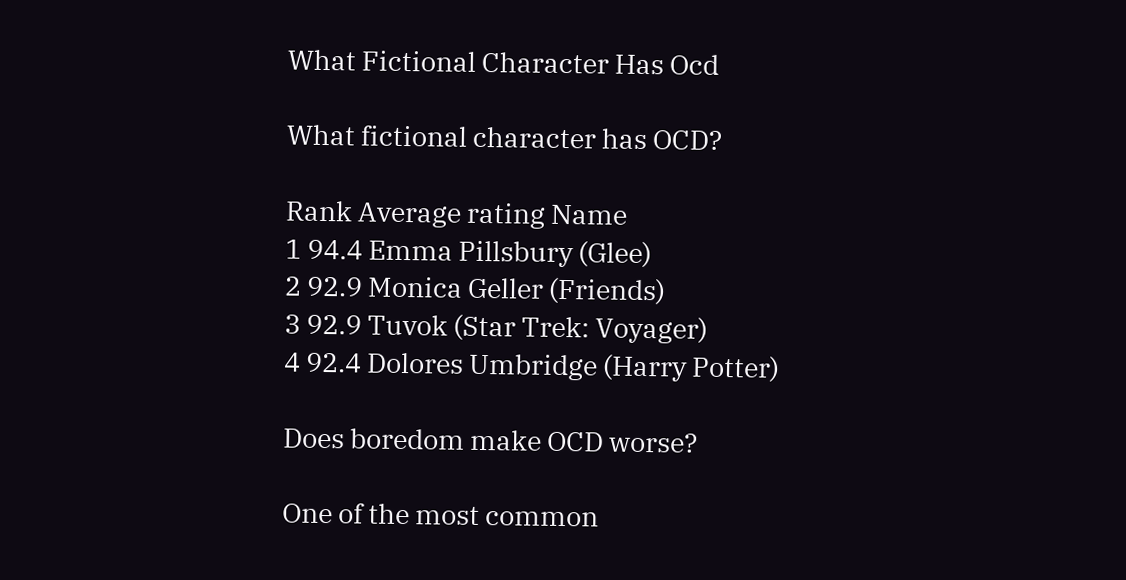What Fictional Character Has Ocd

What fictional character has OCD?

Rank Average rating Name
1 94.4 Emma Pillsbury (Glee)
2 92.9 Monica Geller (Friends)
3 92.9 Tuvok (Star Trek: Voyager)
4 92.4 Dolores Umbridge (Harry Potter)

Does boredom make OCD worse?

One of the most common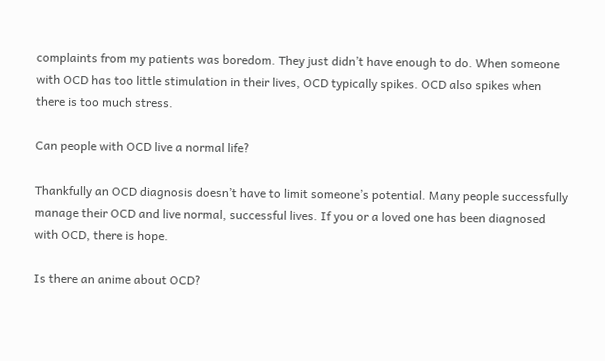complaints from my patients was boredom. They just didn’t have enough to do. When someone with OCD has too little stimulation in their lives, OCD typically spikes. OCD also spikes when there is too much stress.

Can people with OCD live a normal life?

Thankfully an OCD diagnosis doesn’t have to limit someone’s potential. Many people successfully manage their OCD and live normal, successful lives. If you or a loved one has been diagnosed with OCD, there is hope.

Is there an anime about OCD?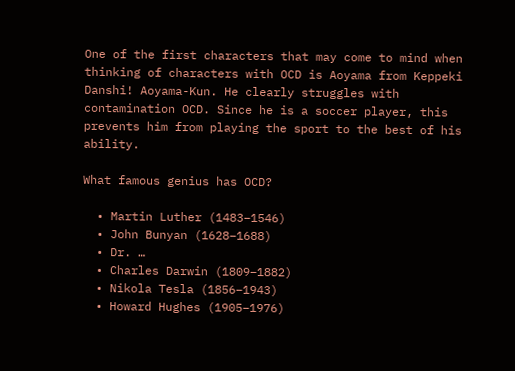One of the first characters that may come to mind when thinking of characters with OCD is Aoyama from Keppeki Danshi! Aoyama-Kun. He clearly struggles with contamination OCD. Since he is a soccer player, this prevents him from playing the sport to the best of his ability.

What famous genius has OCD?

  • Martin Luther (1483–1546)
  • John Bunyan (1628–1688)
  • Dr. …
  • Charles Darwin (1809–1882)
  • Nikola Tesla (1856–1943)
  • Howard Hughes (1905–1976)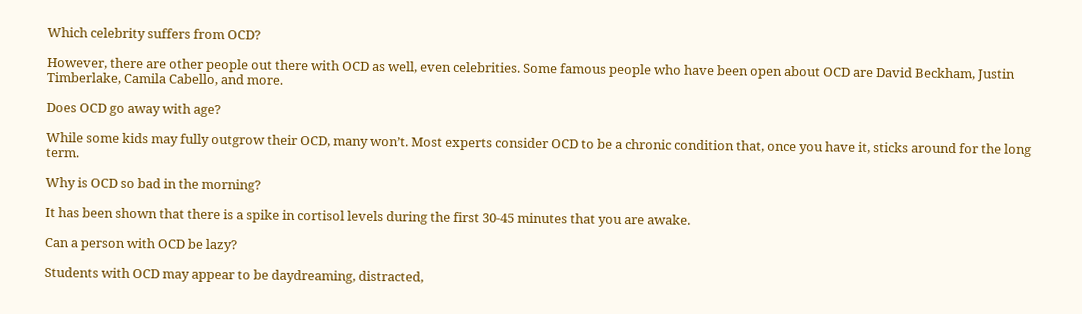Which celebrity suffers from OCD?

However, there are other people out there with OCD as well, even celebrities. Some famous people who have been open about OCD are David Beckham, Justin Timberlake, Camila Cabello, and more.

Does OCD go away with age?

While some kids may fully outgrow their OCD, many won’t. Most experts consider OCD to be a chronic condition that, once you have it, sticks around for the long term.

Why is OCD so bad in the morning?

It has been shown that there is a spike in cortisol levels during the first 30-45 minutes that you are awake.

Can a person with OCD be lazy?

Students with OCD may appear to be daydreaming, distracted,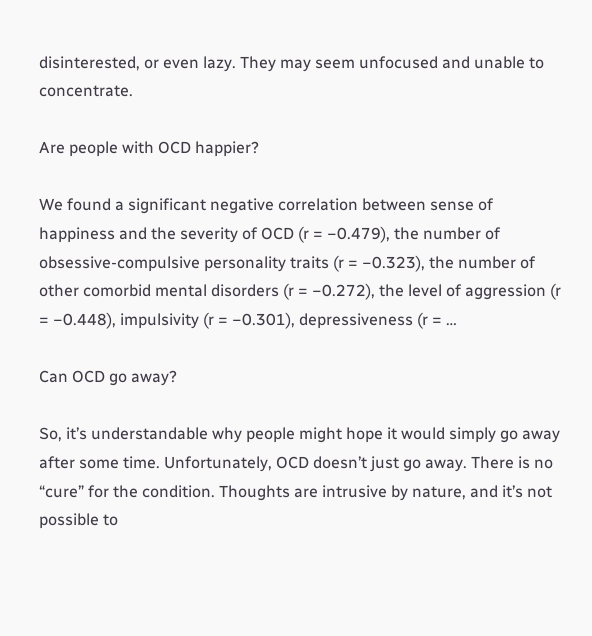disinterested, or even lazy. They may seem unfocused and unable to concentrate.

Are people with OCD happier?

We found a significant negative correlation between sense of happiness and the severity of OCD (r = −0.479), the number of obsessive-compulsive personality traits (r = −0.323), the number of other comorbid mental disorders (r = −0.272), the level of aggression (r = −0.448), impulsivity (r = −0.301), depressiveness (r = …

Can OCD go away?

So, it’s understandable why people might hope it would simply go away after some time. Unfortunately, OCD doesn’t just go away. There is no “cure” for the condition. Thoughts are intrusive by nature, and it’s not possible to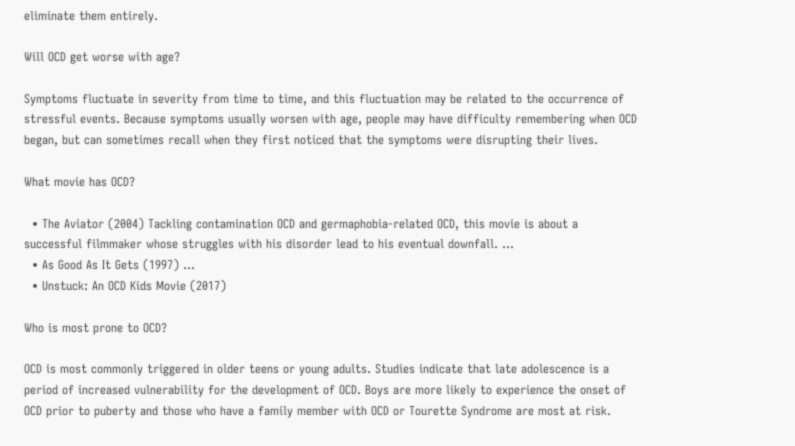eliminate them entirely.

Will OCD get worse with age?

Symptoms fluctuate in severity from time to time, and this fluctuation may be related to the occurrence of stressful events. Because symptoms usually worsen with age, people may have difficulty remembering when OCD began, but can sometimes recall when they first noticed that the symptoms were disrupting their lives.

What movie has OCD?

  • The Aviator (2004) Tackling contamination OCD and germaphobia-related OCD, this movie is about a successful filmmaker whose struggles with his disorder lead to his eventual downfall. …
  • As Good As It Gets (1997) …
  • Unstuck: An OCD Kids Movie (2017)

Who is most prone to OCD?

OCD is most commonly triggered in older teens or young adults. Studies indicate that late adolescence is a period of increased vulnerability for the development of OCD. Boys are more likely to experience the onset of OCD prior to puberty and those who have a family member with OCD or Tourette Syndrome are most at risk.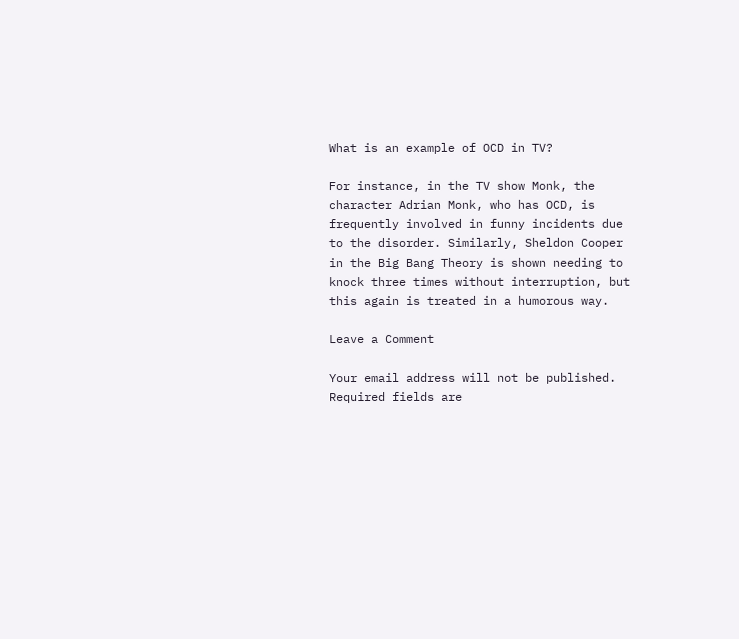What is an example of OCD in TV?

For instance, in the TV show Monk, the character Adrian Monk, who has OCD, is frequently involved in funny incidents due to the disorder. Similarly, Sheldon Cooper in the Big Bang Theory is shown needing to knock three times without interruption, but this again is treated in a humorous way.

Leave a Comment

Your email address will not be published. Required fields are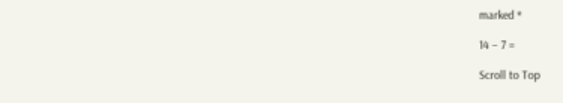marked *

14 − 7 =

Scroll to Top